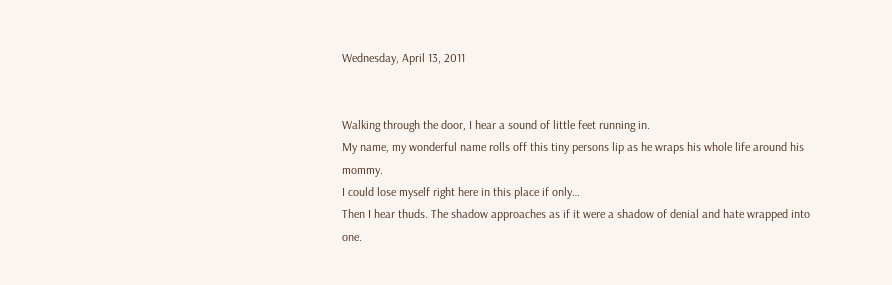Wednesday, April 13, 2011


Walking through the door, I hear a sound of little feet running in.
My name, my wonderful name rolls off this tiny persons lip as he wraps his whole life around his mommy.
I could lose myself right here in this place if only…
Then I hear thuds. The shadow approaches as if it were a shadow of denial and hate wrapped into one.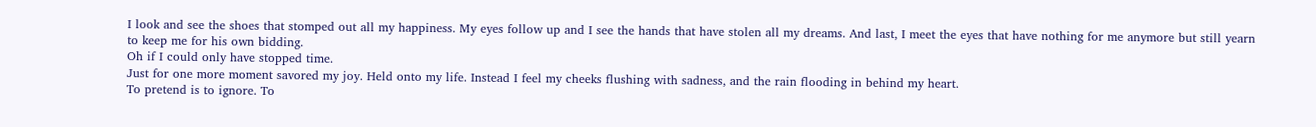I look and see the shoes that stomped out all my happiness. My eyes follow up and I see the hands that have stolen all my dreams. And last, I meet the eyes that have nothing for me anymore but still yearn to keep me for his own bidding.
Oh if I could only have stopped time.
Just for one more moment savored my joy. Held onto my life. Instead I feel my cheeks flushing with sadness, and the rain flooding in behind my heart.
To pretend is to ignore. To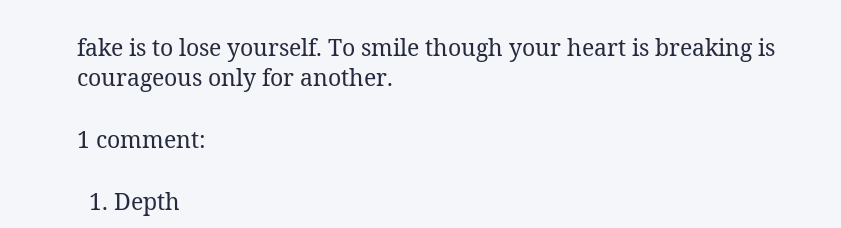fake is to lose yourself. To smile though your heart is breaking is courageous only for another.

1 comment:

  1. Depth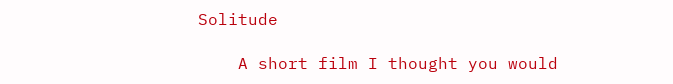Solitude

    A short film I thought you would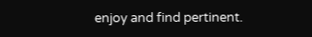enjoy and find pertinent.